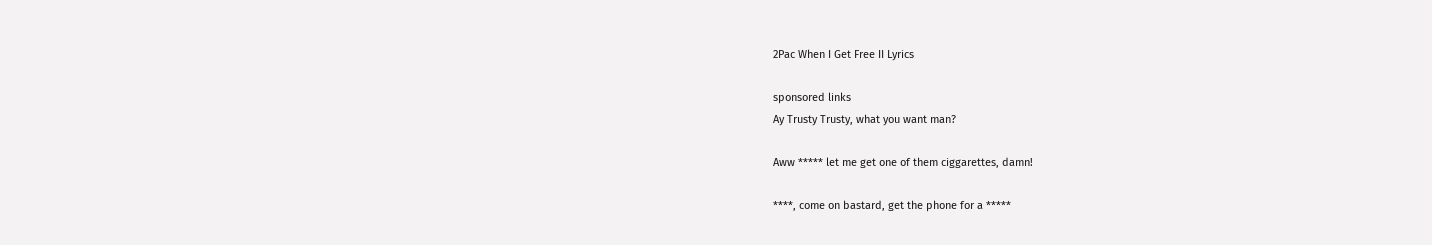2Pac When I Get Free II Lyrics

sponsored links
Ay Trusty Trusty, what you want man?

Aww ***** let me get one of them ciggarettes, damn!

****, come on bastard, get the phone for a *****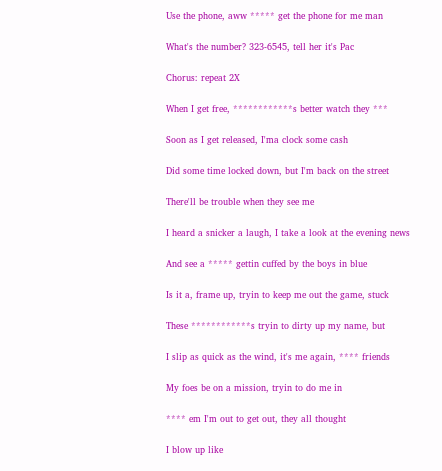Use the phone, aww ***** get the phone for me man

What's the number? 323-6545, tell her it's Pac

Chorus: repeat 2X

When I get free, ************s better watch they ***

Soon as I get released, I'ma clock some cash

Did some time locked down, but I'm back on the street

There'll be trouble when they see me

I heard a snicker a laugh, I take a look at the evening news

And see a ***** gettin cuffed by the boys in blue

Is it a, frame up, tryin to keep me out the game, stuck

These ************s tryin to dirty up my name, but

I slip as quick as the wind, it's me again, **** friends

My foes be on a mission, tryin to do me in

**** em I'm out to get out, they all thought

I blow up like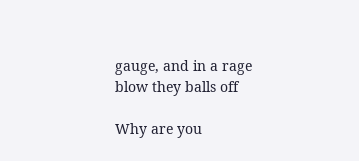gauge, and in a rage blow they balls off

Why are you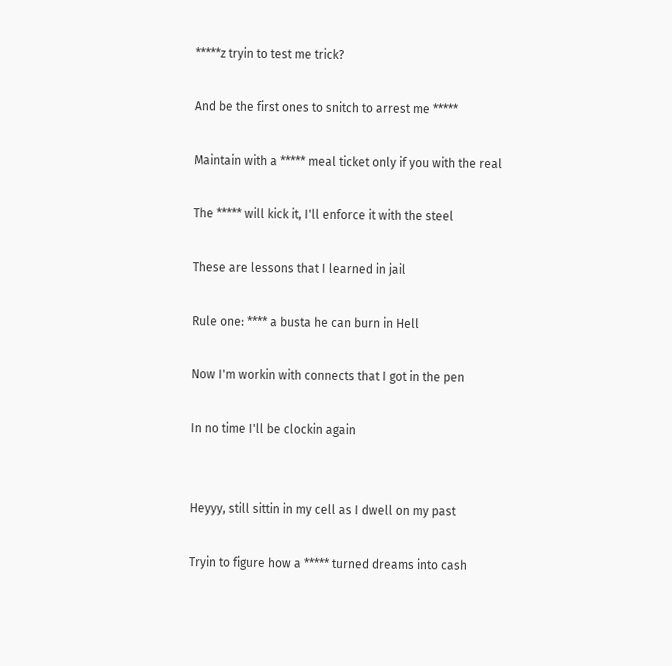*****z tryin to test me trick?

And be the first ones to snitch to arrest me *****

Maintain with a ***** meal ticket only if you with the real

The ***** will kick it, I'll enforce it with the steel

These are lessons that I learned in jail

Rule one: **** a busta he can burn in Hell

Now I'm workin with connects that I got in the pen

In no time I'll be clockin again


Heyyy, still sittin in my cell as I dwell on my past

Tryin to figure how a ***** turned dreams into cash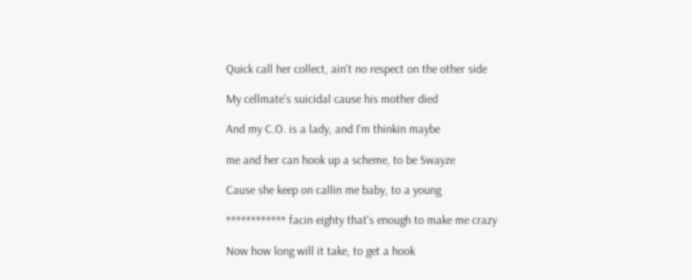Quick call her collect, ain't no respect on the other side

My cellmate's suicidal cause his mother died

And my C.O. is a lady, and I'm thinkin maybe

me and her can hook up a scheme, to be Swayze

Cause she keep on callin me baby, to a young

************ facin eighty that's enough to make me crazy

Now how long will it take, to get a hook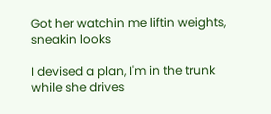Got her watchin me liftin weights, sneakin looks

I devised a plan, I'm in the trunk while she drives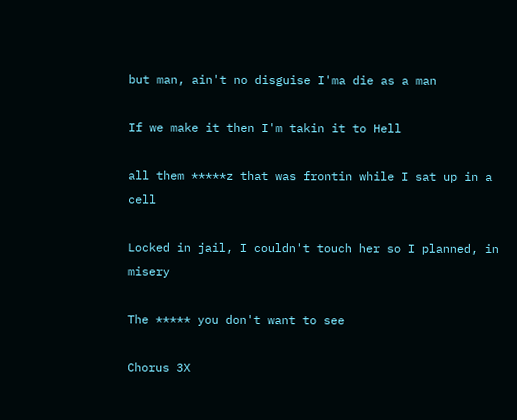but man, ain't no disguise I'ma die as a man

If we make it then I'm takin it to Hell

all them *****z that was frontin while I sat up in a cell

Locked in jail, I couldn't touch her so I planned, in misery

The ***** you don't want to see

Chorus 3X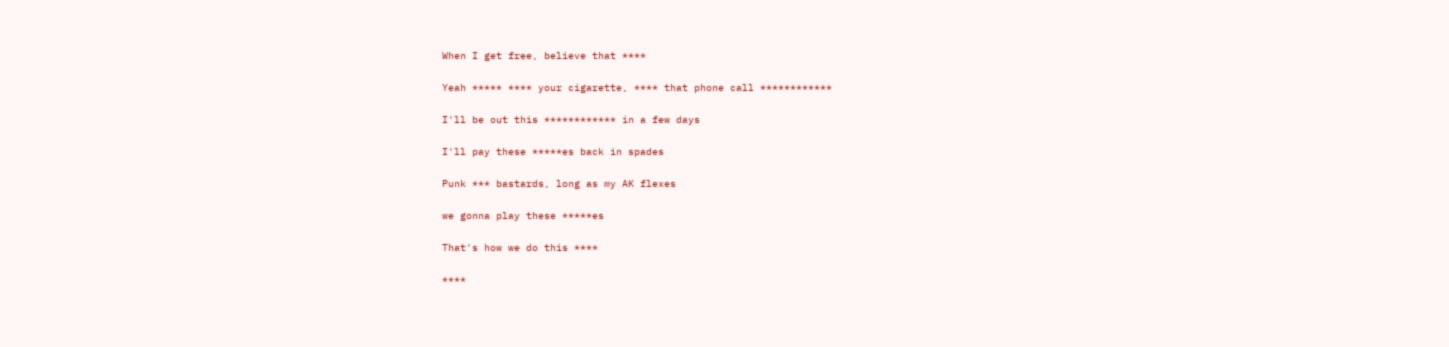When I get free, believe that ****

Yeah ***** **** your cigarette, **** that phone call ************

I'll be out this ************ in a few days

I'll pay these *****es back in spades

Punk *** bastards, long as my AK flexes

we gonna play these *****es

That's how we do this ****

****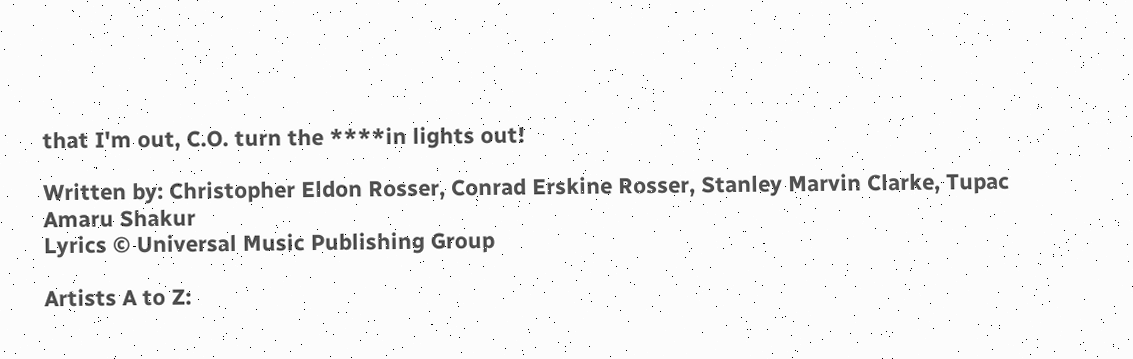that I'm out, C.O. turn the ****in lights out!

Written by: Christopher Eldon Rosser, Conrad Erskine Rosser, Stanley Marvin Clarke, Tupac Amaru Shakur
Lyrics © Universal Music Publishing Group

Artists A to Z: